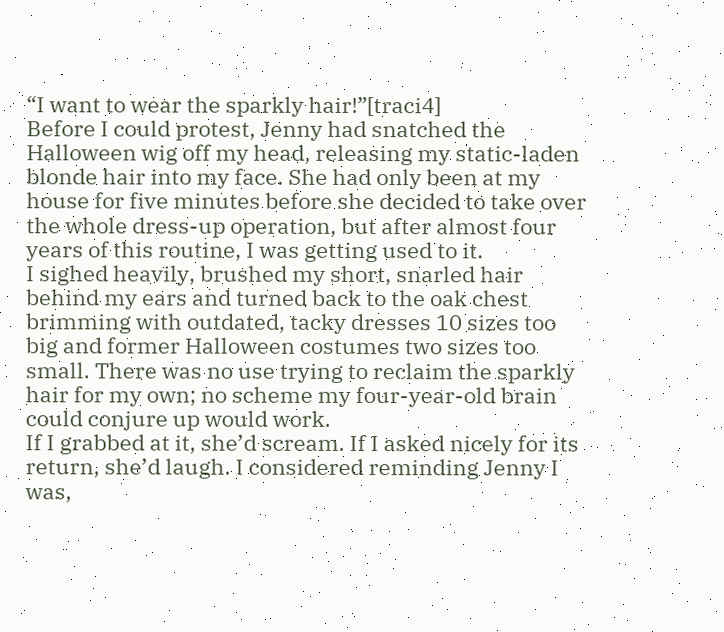“I want to wear the sparkly hair!”[traci4]
Before I could protest, Jenny had snatched the Halloween wig off my head, releasing my static-laden blonde hair into my face. She had only been at my house for five minutes before she decided to take over the whole dress-up operation, but after almost four years of this routine, I was getting used to it.
I sighed heavily, brushed my short, snarled hair behind my ears and turned back to the oak chest brimming with outdated, tacky dresses 10 sizes too big and former Halloween costumes two sizes too small. There was no use trying to reclaim the sparkly hair for my own; no scheme my four-year-old brain could conjure up would work.
If I grabbed at it, she’d scream. If I asked nicely for its return, she’d laugh. I considered reminding Jenny I was,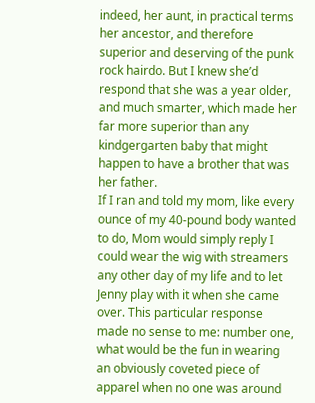indeed, her aunt, in practical terms her ancestor, and therefore superior and deserving of the punk rock hairdo. But I knew she’d respond that she was a year older, and much smarter, which made her far more superior than any kindgergarten baby that might happen to have a brother that was her father.
If I ran and told my mom, like every ounce of my 40-pound body wanted to do, Mom would simply reply I could wear the wig with streamers any other day of my life and to let Jenny play with it when she came over. This particular response made no sense to me: number one, what would be the fun in wearing an obviously coveted piece of apparel when no one was around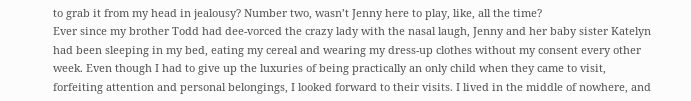to grab it from my head in jealousy? Number two, wasn’t Jenny here to play, like, all the time?
Ever since my brother Todd had dee-vorced the crazy lady with the nasal laugh, Jenny and her baby sister Katelyn had been sleeping in my bed, eating my cereal and wearing my dress-up clothes without my consent every other week. Even though I had to give up the luxuries of being practically an only child when they came to visit, forfeiting attention and personal belongings, I looked forward to their visits. I lived in the middle of nowhere, and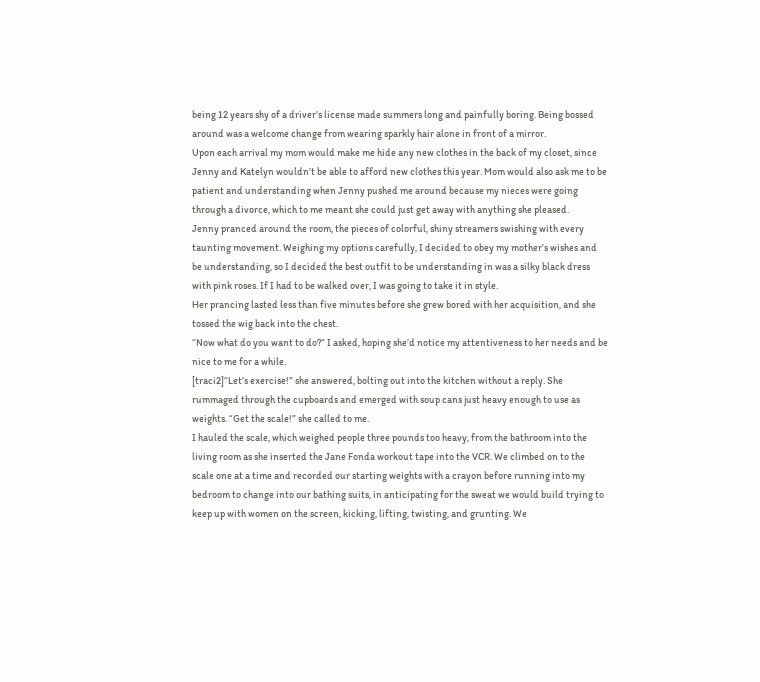being 12 years shy of a driver’s license made summers long and painfully boring. Being bossed around was a welcome change from wearing sparkly hair alone in front of a mirror.
Upon each arrival my mom would make me hide any new clothes in the back of my closet, since Jenny and Katelyn wouldn’t be able to afford new clothes this year. Mom would also ask me to be patient and understanding when Jenny pushed me around because my nieces were going through a divorce, which to me meant she could just get away with anything she pleased.
Jenny pranced around the room, the pieces of colorful, shiny streamers swishing with every taunting movement. Weighing my options carefully, I decided to obey my mother’s wishes and be understanding, so I decided the best outfit to be understanding in was a silky black dress with pink roses. If I had to be walked over, I was going to take it in style.
Her prancing lasted less than five minutes before she grew bored with her acquisition, and she tossed the wig back into the chest.
“Now what do you want to do?” I asked, hoping she’d notice my attentiveness to her needs and be nice to me for a while.
[traci2]“Let’s exercise!” she answered, bolting out into the kitchen without a reply. She rummaged through the cupboards and emerged with soup cans just heavy enough to use as weights. “Get the scale!” she called to me.
I hauled the scale, which weighed people three pounds too heavy, from the bathroom into the living room as she inserted the Jane Fonda workout tape into the VCR. We climbed on to the scale one at a time and recorded our starting weights with a crayon before running into my bedroom to change into our bathing suits, in anticipating for the sweat we would build trying to keep up with women on the screen, kicking, lifting, twisting, and grunting. We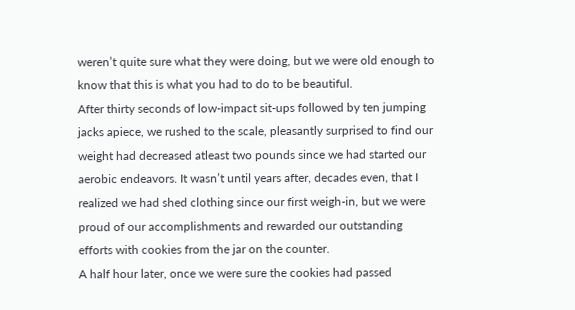weren’t quite sure what they were doing, but we were old enough to know that this is what you had to do to be beautiful.
After thirty seconds of low-impact sit-ups followed by ten jumping jacks apiece, we rushed to the scale, pleasantly surprised to find our weight had decreased atleast two pounds since we had started our aerobic endeavors. It wasn’t until years after, decades even, that I realized we had shed clothing since our first weigh-in, but we were proud of our accomplishments and rewarded our outstanding efforts with cookies from the jar on the counter.
A half hour later, once we were sure the cookies had passed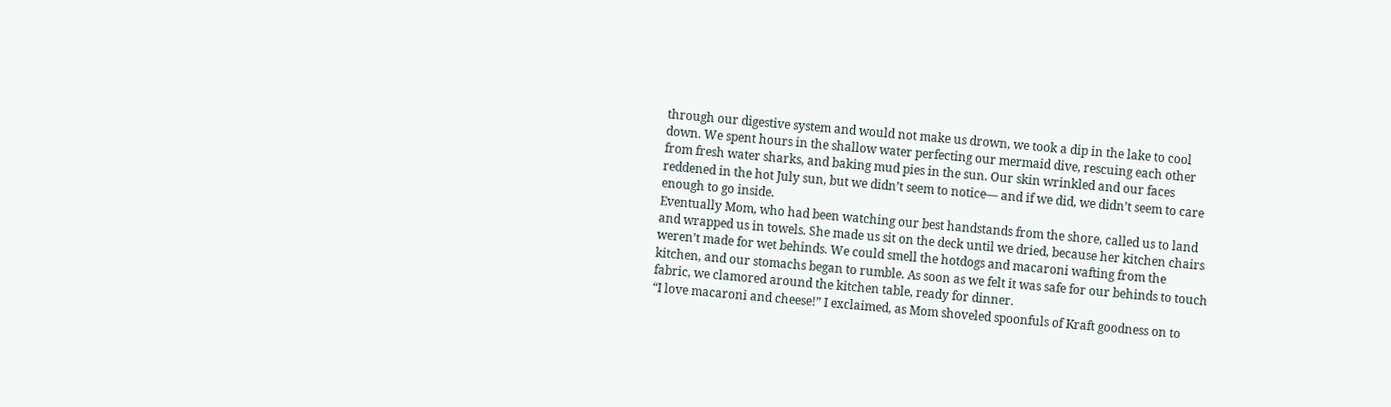through our digestive system and would not make us drown, we took a dip in the lake to cool down. We spent hours in the shallow water perfecting our mermaid dive, rescuing each other from fresh water sharks, and baking mud pies in the sun. Our skin wrinkled and our faces reddened in the hot July sun, but we didn’t seem to notice— and if we did, we didn’t seem to care enough to go inside.
Eventually Mom, who had been watching our best handstands from the shore, called us to land and wrapped us in towels. She made us sit on the deck until we dried, because her kitchen chairs weren’t made for wet behinds. We could smell the hotdogs and macaroni wafting from the kitchen, and our stomachs began to rumble. As soon as we felt it was safe for our behinds to touch fabric, we clamored around the kitchen table, ready for dinner.
“I love macaroni and cheese!” I exclaimed, as Mom shoveled spoonfuls of Kraft goodness on to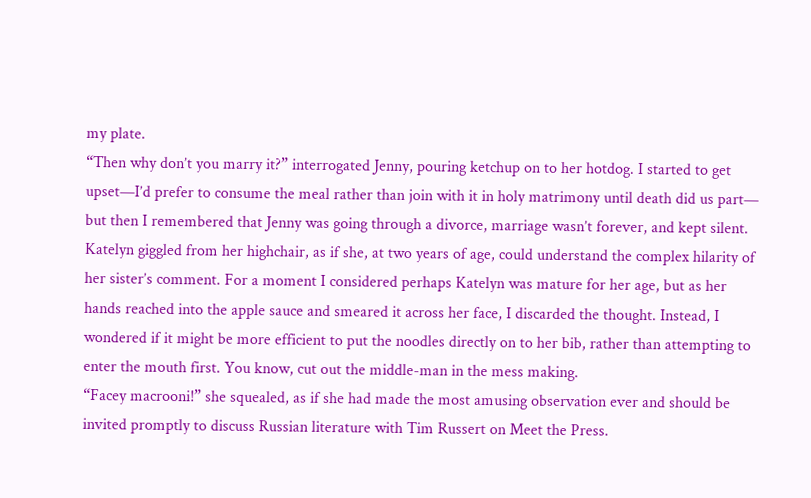my plate.
“Then why don’t you marry it?” interrogated Jenny, pouring ketchup on to her hotdog. I started to get upset—I’d prefer to consume the meal rather than join with it in holy matrimony until death did us part— but then I remembered that Jenny was going through a divorce, marriage wasn’t forever, and kept silent.
Katelyn giggled from her highchair, as if she, at two years of age, could understand the complex hilarity of her sister’s comment. For a moment I considered perhaps Katelyn was mature for her age, but as her hands reached into the apple sauce and smeared it across her face, I discarded the thought. Instead, I wondered if it might be more efficient to put the noodles directly on to her bib, rather than attempting to enter the mouth first. You know, cut out the middle-man in the mess making.
“Facey macrooni!” she squealed, as if she had made the most amusing observation ever and should be invited promptly to discuss Russian literature with Tim Russert on Meet the Press.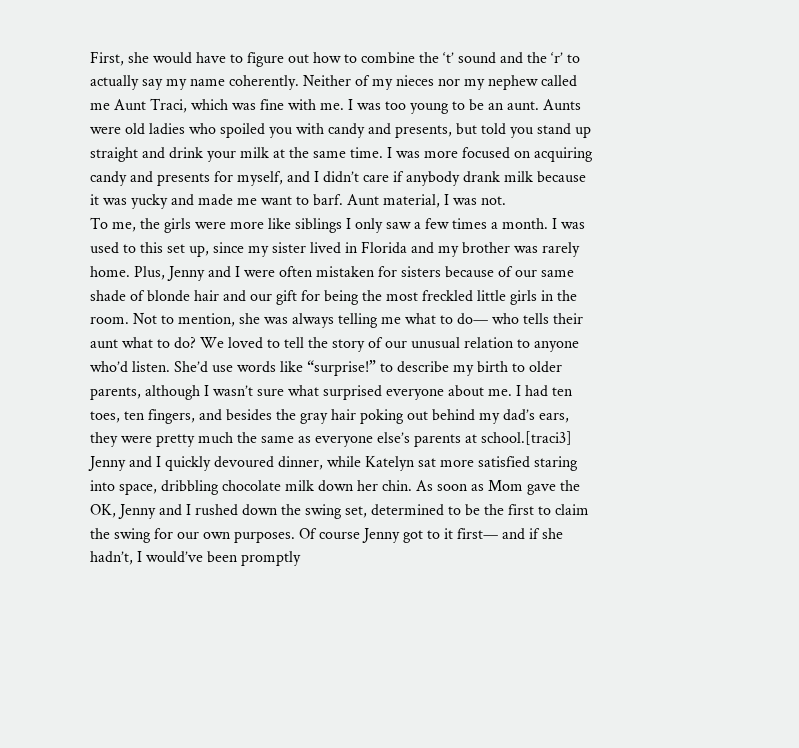First, she would have to figure out how to combine the ‘t’ sound and the ‘r’ to actually say my name coherently. Neither of my nieces nor my nephew called me Aunt Traci, which was fine with me. I was too young to be an aunt. Aunts were old ladies who spoiled you with candy and presents, but told you stand up straight and drink your milk at the same time. I was more focused on acquiring candy and presents for myself, and I didn’t care if anybody drank milk because it was yucky and made me want to barf. Aunt material, I was not.
To me, the girls were more like siblings I only saw a few times a month. I was used to this set up, since my sister lived in Florida and my brother was rarely home. Plus, Jenny and I were often mistaken for sisters because of our same shade of blonde hair and our gift for being the most freckled little girls in the room. Not to mention, she was always telling me what to do— who tells their aunt what to do? We loved to tell the story of our unusual relation to anyone who’d listen. She’d use words like “surprise!” to describe my birth to older parents, although I wasn’t sure what surprised everyone about me. I had ten toes, ten fingers, and besides the gray hair poking out behind my dad’s ears, they were pretty much the same as everyone else’s parents at school.[traci3]
Jenny and I quickly devoured dinner, while Katelyn sat more satisfied staring into space, dribbling chocolate milk down her chin. As soon as Mom gave the OK, Jenny and I rushed down the swing set, determined to be the first to claim the swing for our own purposes. Of course Jenny got to it first— and if she hadn’t, I would’ve been promptly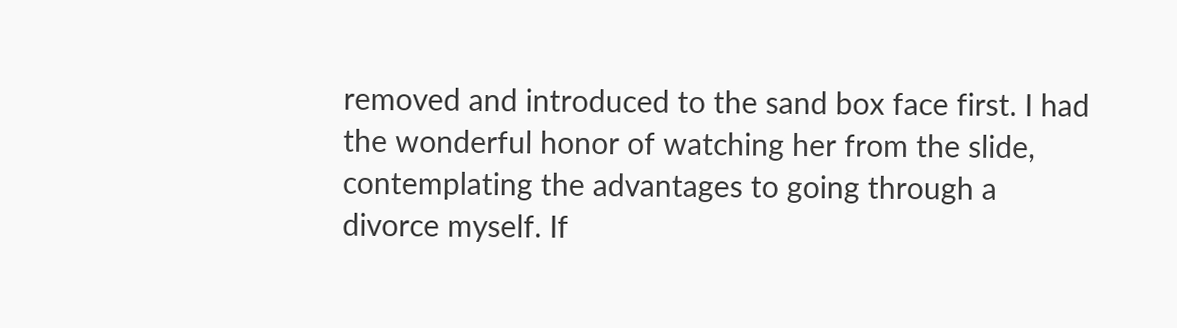removed and introduced to the sand box face first. I had the wonderful honor of watching her from the slide, contemplating the advantages to going through a divorce myself. If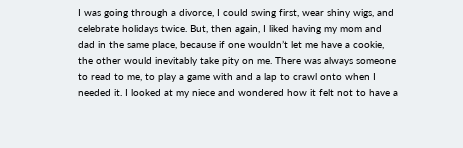I was going through a divorce, I could swing first, wear shiny wigs, and celebrate holidays twice. But, then again, I liked having my mom and dad in the same place, because if one wouldn’t let me have a cookie, the other would inevitably take pity on me. There was always someone to read to me, to play a game with and a lap to crawl onto when I needed it. I looked at my niece and wondered how it felt not to have a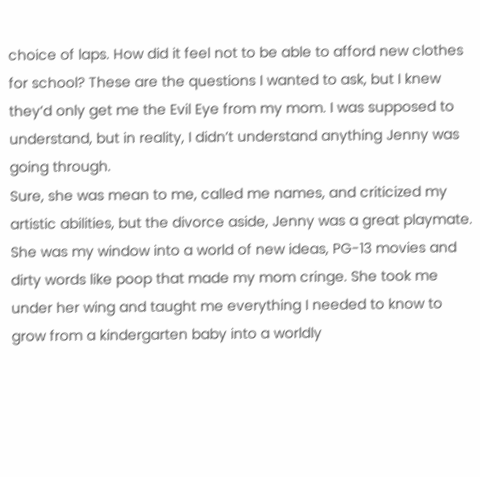choice of laps. How did it feel not to be able to afford new clothes for school? These are the questions I wanted to ask, but I knew they’d only get me the Evil Eye from my mom. I was supposed to understand, but in reality, I didn’t understand anything Jenny was going through.
Sure, she was mean to me, called me names, and criticized my artistic abilities, but the divorce aside, Jenny was a great playmate. She was my window into a world of new ideas, PG-13 movies and dirty words like poop that made my mom cringe. She took me under her wing and taught me everything I needed to know to grow from a kindergarten baby into a worldly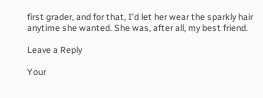first grader, and for that, I’d let her wear the sparkly hair anytime she wanted. She was, after all, my best friend.

Leave a Reply

Your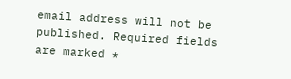email address will not be published. Required fields are marked *